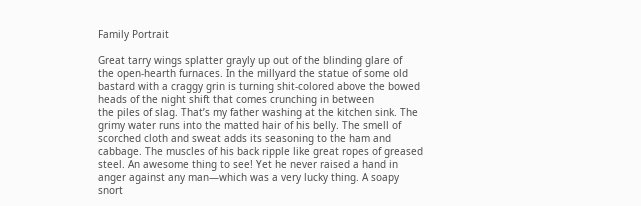Family Portrait

Great tarry wings splatter grayly up out of the blinding glare of
the open-hearth furnaces. In the millyard the statue of some old
bastard with a craggy grin is turning shit-colored above the bowed
heads of the night shift that comes crunching in between
the piles of slag. That’s my father washing at the kitchen sink. The
grimy water runs into the matted hair of his belly. The smell of
scorched cloth and sweat adds its seasoning to the ham and
cabbage. The muscles of his back ripple like great ropes of greased
steel. An awesome thing to see! Yet he never raised a hand in
anger against any man—which was a very lucky thing. A soapy
snort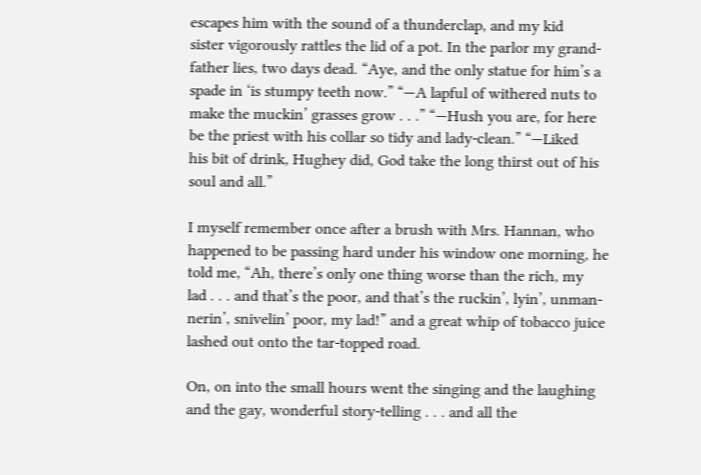escapes him with the sound of a thunderclap, and my kid
sister vigorously rattles the lid of a pot. In the parlor my grand-
father lies, two days dead. “Aye, and the only statue for him’s a
spade in ‘is stumpy teeth now.” “—A lapful of withered nuts to
make the muckin’ grasses grow . . .” “—Hush you are, for here
be the priest with his collar so tidy and lady-clean.” “—Liked
his bit of drink, Hughey did, God take the long thirst out of his
soul and all.”

I myself remember once after a brush with Mrs. Hannan, who
happened to be passing hard under his window one morning, he
told me, “Ah, there’s only one thing worse than the rich, my
lad . . . and that’s the poor, and that’s the ruckin’, lyin’, unman-
nerin’, snivelin’ poor, my lad!” and a great whip of tobacco juice
lashed out onto the tar-topped road.

On, on into the small hours went the singing and the laughing
and the gay, wonderful story-telling . . . and all the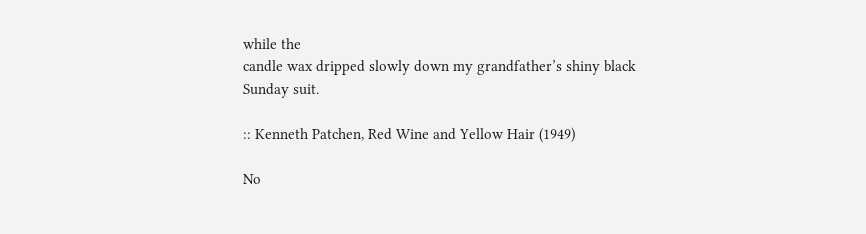while the
candle wax dripped slowly down my grandfather’s shiny black
Sunday suit.

:: Kenneth Patchen, Red Wine and Yellow Hair (1949)

No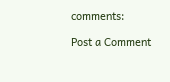comments:

Post a Comment